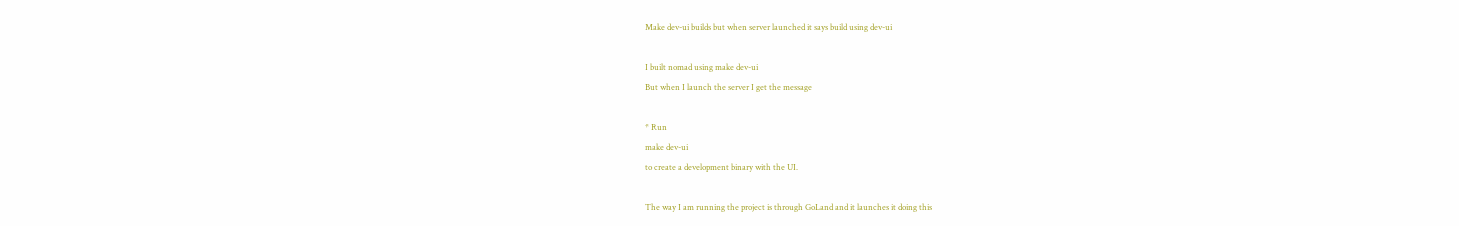Make dev-ui builds but when server launched it says build using dev-ui

I built nomad using make dev-ui
But when I launch the server I get the message

* Run
make dev-ui
to create a development binary with the UI.

The way I am running the project is through GoLand and it launches it doing this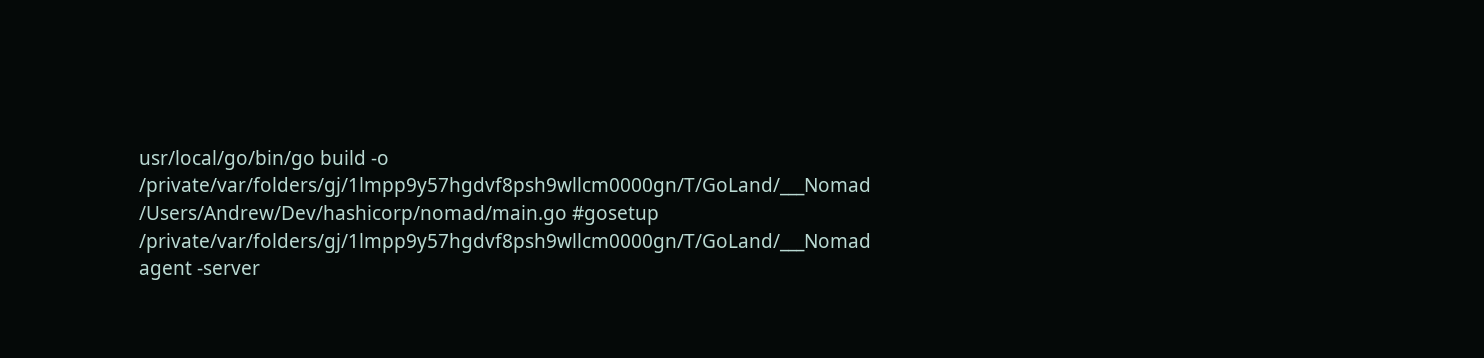usr/local/go/bin/go build -o /private/var/folders/gj/1lmpp9y57hgdvf8psh9wllcm0000gn/T/GoLand/___Nomad /Users/Andrew/Dev/hashicorp/nomad/main.go #gosetup
/private/var/folders/gj/1lmpp9y57hgdvf8psh9wllcm0000gn/T/GoLand/___Nomad agent -server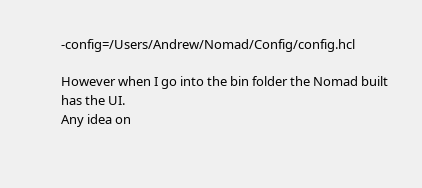-config=/Users/Andrew/Nomad/Config/config.hcl

However when I go into the bin folder the Nomad built has the UI.
Any idea on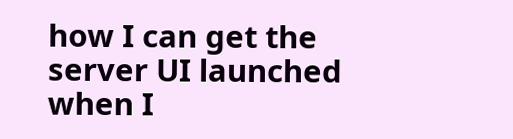how I can get the server UI launched when I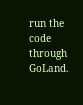run the code through GoLand.